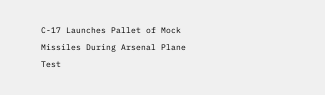C-17 Launches Pallet of Mock Missiles During Arsenal Plane Test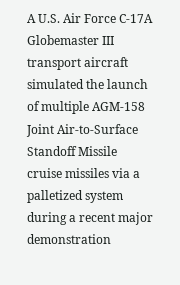A U.S. Air Force C-17A Globemaster III transport aircraft simulated the launch of multiple AGM-158 Joint Air-to-Surface Standoff Missile cruise missiles via a palletized system during a recent major demonstration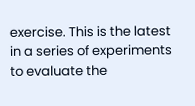exercise. This is the latest in a series of experiments to evaluate the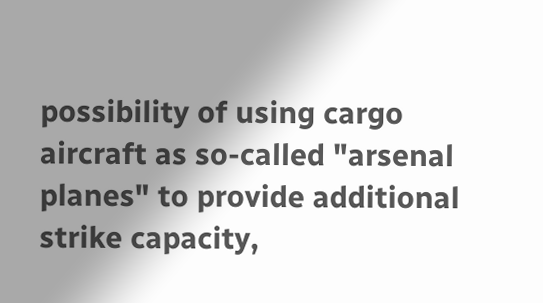possibility of using cargo aircraft as so-called "arsenal planes" to provide additional strike capacity,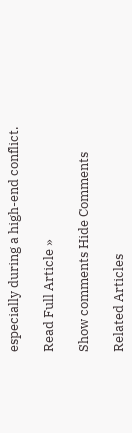especially during a high-end conflict.

Read Full Article »

Show comments Hide Comments

Related Articles